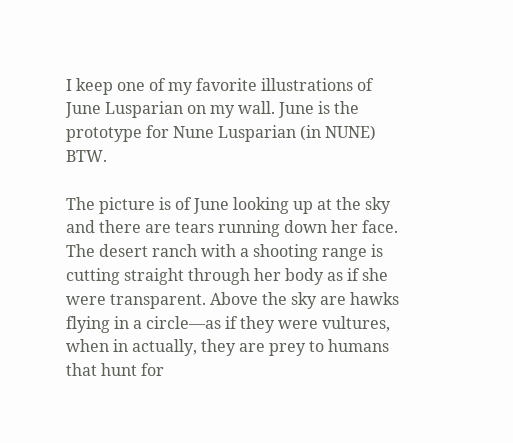I keep one of my favorite illustrations of June Lusparian on my wall. June is the prototype for Nune Lusparian (in NUNE) BTW.

The picture is of June looking up at the sky and there are tears running down her face. The desert ranch with a shooting range is cutting straight through her body as if she were transparent. Above the sky are hawks flying in a circle—as if they were vultures, when in actually, they are prey to humans that hunt for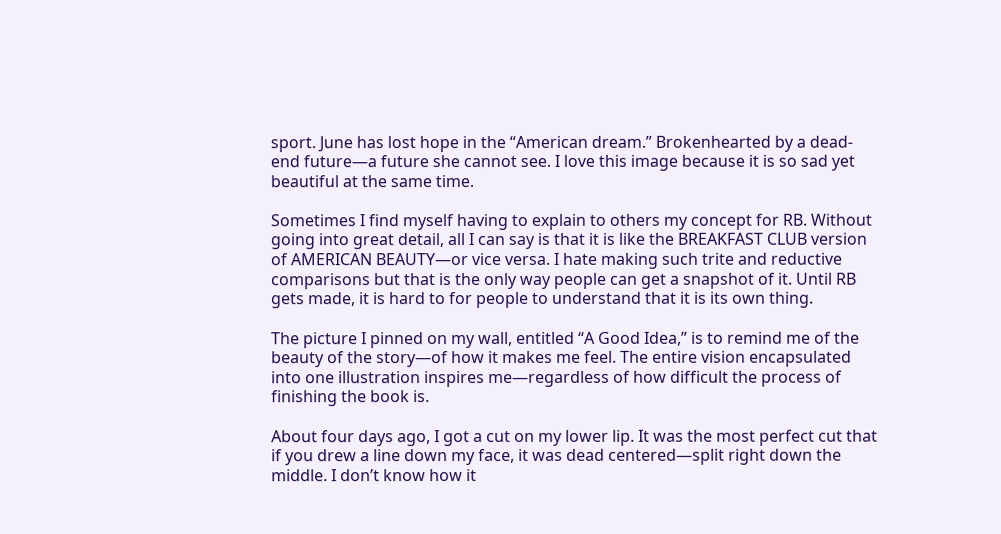sport. June has lost hope in the “American dream.” Brokenhearted by a dead-end future—a future she cannot see. I love this image because it is so sad yet beautiful at the same time.

Sometimes I find myself having to explain to others my concept for RB. Without going into great detail, all I can say is that it is like the BREAKFAST CLUB version of AMERICAN BEAUTY—or vice versa. I hate making such trite and reductive comparisons but that is the only way people can get a snapshot of it. Until RB gets made, it is hard to for people to understand that it is its own thing.

The picture I pinned on my wall, entitled “A Good Idea,” is to remind me of the beauty of the story—of how it makes me feel. The entire vision encapsulated into one illustration inspires me—regardless of how difficult the process of finishing the book is.

About four days ago, I got a cut on my lower lip. It was the most perfect cut that if you drew a line down my face, it was dead centered—split right down the middle. I don’t know how it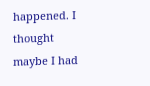happened. I thought maybe I had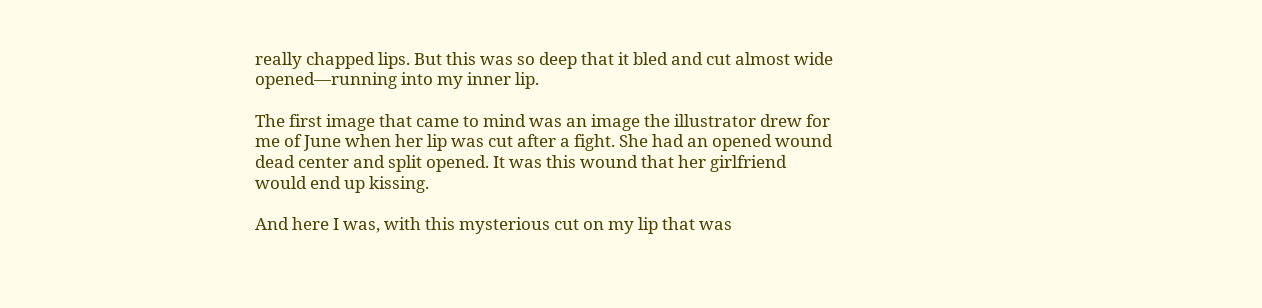really chapped lips. But this was so deep that it bled and cut almost wide opened—running into my inner lip.

The first image that came to mind was an image the illustrator drew for me of June when her lip was cut after a fight. She had an opened wound dead center and split opened. It was this wound that her girlfriend would end up kissing.

And here I was, with this mysterious cut on my lip that was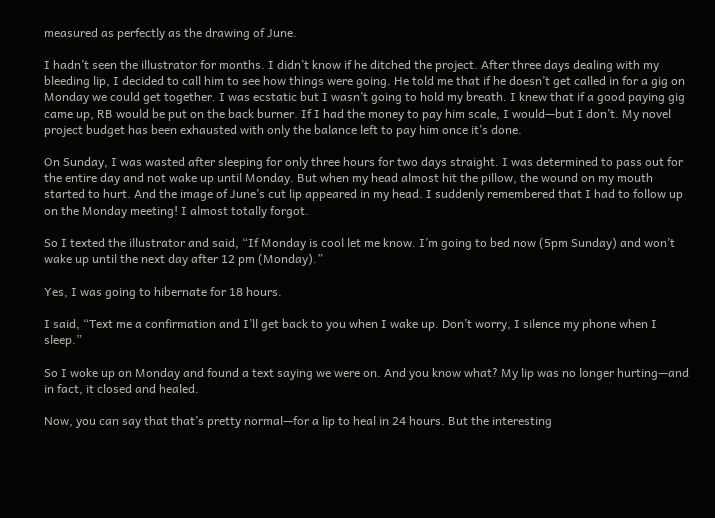measured as perfectly as the drawing of June.

I hadn’t seen the illustrator for months. I didn’t know if he ditched the project. After three days dealing with my bleeding lip, I decided to call him to see how things were going. He told me that if he doesn’t get called in for a gig on Monday we could get together. I was ecstatic but I wasn’t going to hold my breath. I knew that if a good paying gig came up, RB would be put on the back burner. If I had the money to pay him scale, I would—but I don’t. My novel project budget has been exhausted with only the balance left to pay him once it’s done.

On Sunday, I was wasted after sleeping for only three hours for two days straight. I was determined to pass out for the entire day and not wake up until Monday. But when my head almost hit the pillow, the wound on my mouth started to hurt. And the image of June’s cut lip appeared in my head. I suddenly remembered that I had to follow up on the Monday meeting! I almost totally forgot.

So I texted the illustrator and said, “If Monday is cool let me know. I’m going to bed now (5pm Sunday) and won’t wake up until the next day after 12 pm (Monday).”

Yes, I was going to hibernate for 18 hours.

I said, “Text me a confirmation and I’ll get back to you when I wake up. Don’t worry, I silence my phone when I sleep.”

So I woke up on Monday and found a text saying we were on. And you know what? My lip was no longer hurting—and in fact, it closed and healed.

Now, you can say that that’s pretty normal—for a lip to heal in 24 hours. But the interesting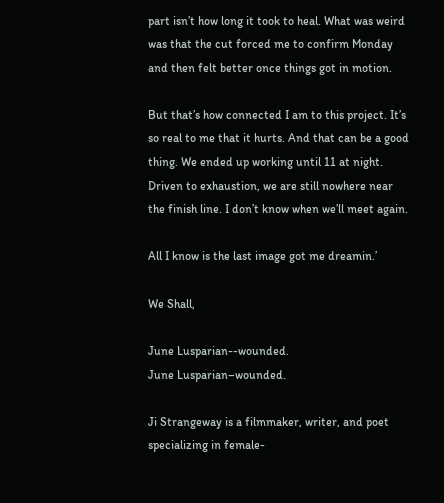part isn’t how long it took to heal. What was weird was that the cut forced me to confirm Monday and then felt better once things got in motion.

But that’s how connected I am to this project. It’s so real to me that it hurts. And that can be a good thing. We ended up working until 11 at night. Driven to exhaustion, we are still nowhere near the finish line. I don’t know when we’ll meet again.

All I know is the last image got me dreamin.’

We Shall,

June Lusparian--wounded.
June Lusparian–wounded.

Ji Strangeway is a filmmaker, writer, and poet specializing in female-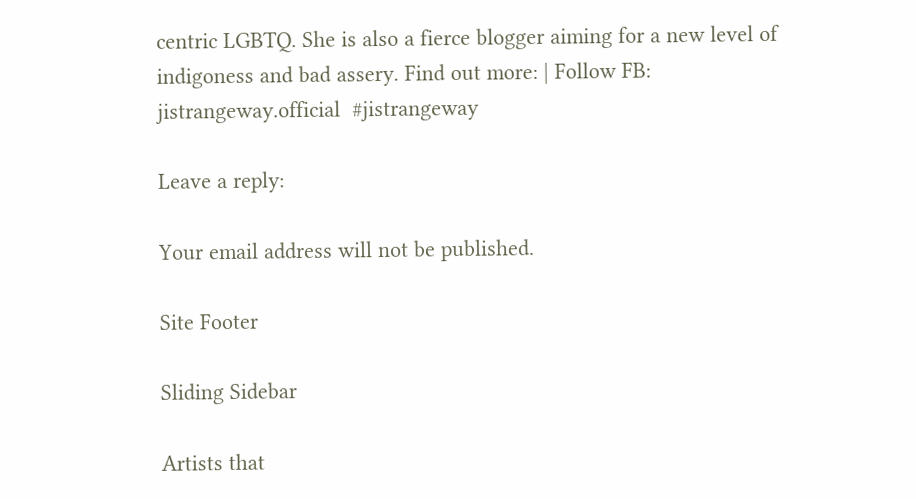centric LGBTQ. She is also a fierce blogger aiming for a new level of indigoness and bad assery. Find out more: | Follow FB: jistrangeway.official  #jistrangeway

Leave a reply:

Your email address will not be published.

Site Footer

Sliding Sidebar

Artists that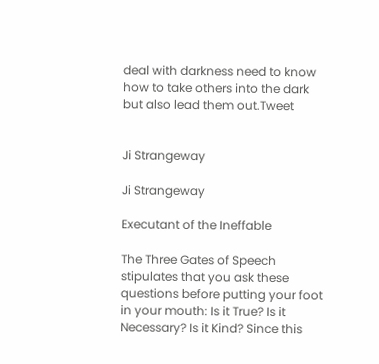deal with darkness need to know how to take others into the dark but also lead them out.Tweet


Ji Strangeway

Ji Strangeway

Executant of the Ineffable

The Three Gates of Speech stipulates that you ask these questions before putting your foot in your mouth: Is it True? Is it Necessary? Is it Kind? Since this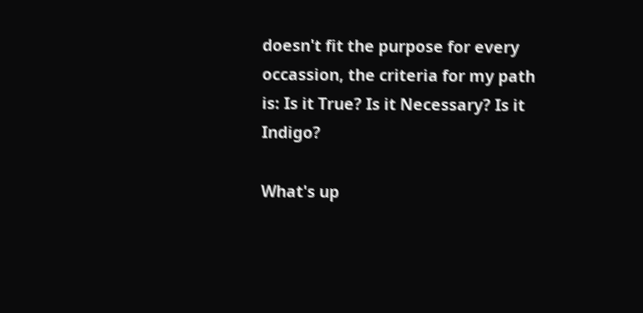doesn't fit the purpose for every occassion, the criteria for my path is: Is it True? Is it Necessary? Is it Indigo?

What's up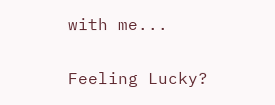with me...

Feeling Lucky?